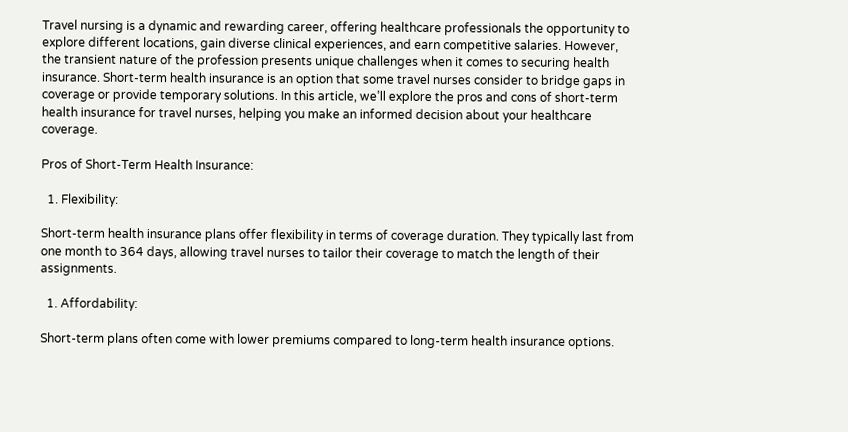Travel nursing is a dynamic and rewarding career, offering healthcare professionals the opportunity to explore different locations, gain diverse clinical experiences, and earn competitive salaries. However, the transient nature of the profession presents unique challenges when it comes to securing health insurance. Short-term health insurance is an option that some travel nurses consider to bridge gaps in coverage or provide temporary solutions. In this article, we’ll explore the pros and cons of short-term health insurance for travel nurses, helping you make an informed decision about your healthcare coverage.

Pros of Short-Term Health Insurance:

  1. Flexibility:

Short-term health insurance plans offer flexibility in terms of coverage duration. They typically last from one month to 364 days, allowing travel nurses to tailor their coverage to match the length of their assignments.

  1. Affordability:

Short-term plans often come with lower premiums compared to long-term health insurance options.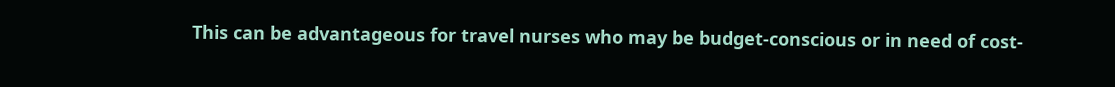This can be advantageous for travel nurses who may be budget-conscious or in need of cost-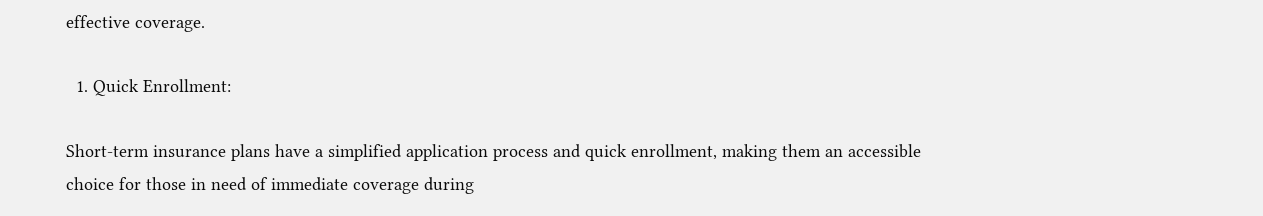effective coverage.

  1. Quick Enrollment:

Short-term insurance plans have a simplified application process and quick enrollment, making them an accessible choice for those in need of immediate coverage during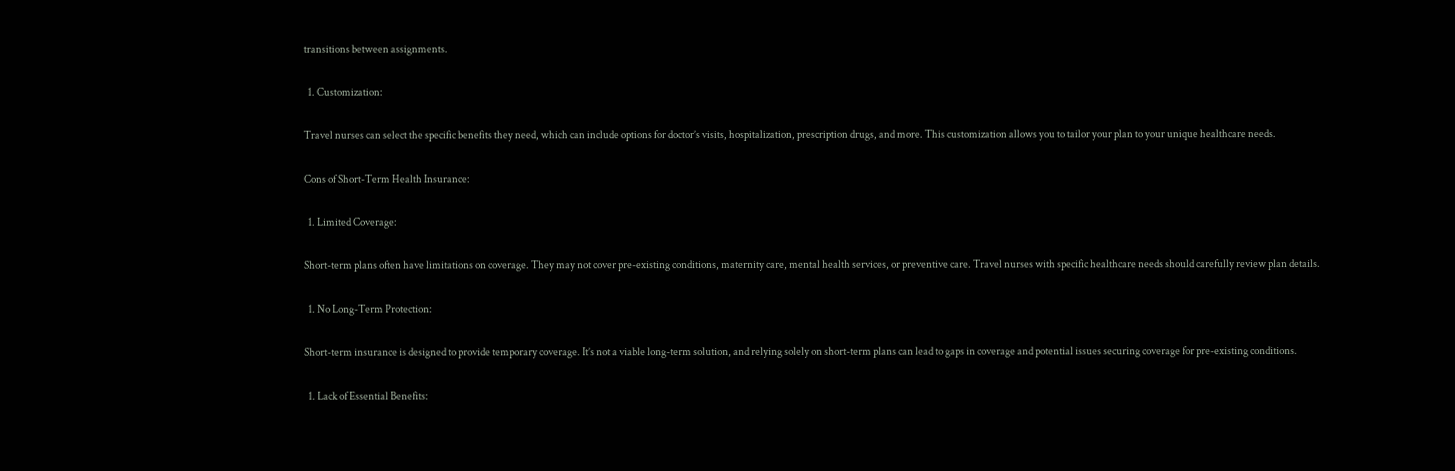transitions between assignments.

  1. Customization:

Travel nurses can select the specific benefits they need, which can include options for doctor’s visits, hospitalization, prescription drugs, and more. This customization allows you to tailor your plan to your unique healthcare needs.

Cons of Short-Term Health Insurance:

  1. Limited Coverage:

Short-term plans often have limitations on coverage. They may not cover pre-existing conditions, maternity care, mental health services, or preventive care. Travel nurses with specific healthcare needs should carefully review plan details.

  1. No Long-Term Protection:

Short-term insurance is designed to provide temporary coverage. It’s not a viable long-term solution, and relying solely on short-term plans can lead to gaps in coverage and potential issues securing coverage for pre-existing conditions.

  1. Lack of Essential Benefits: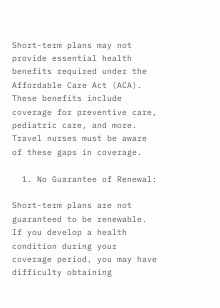Short-term plans may not provide essential health benefits required under the Affordable Care Act (ACA). These benefits include coverage for preventive care, pediatric care, and more. Travel nurses must be aware of these gaps in coverage.

  1. No Guarantee of Renewal:

Short-term plans are not guaranteed to be renewable. If you develop a health condition during your coverage period, you may have difficulty obtaining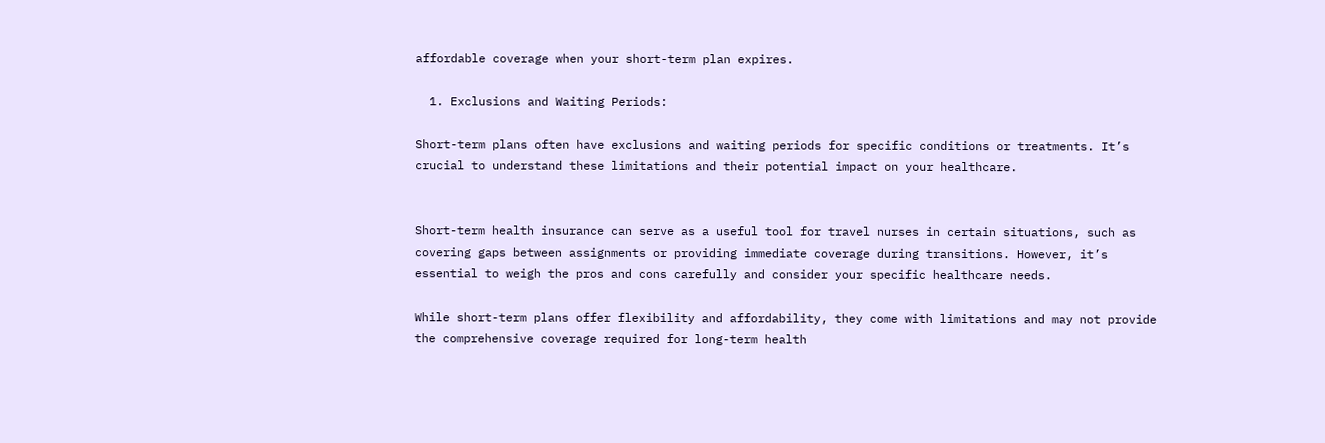affordable coverage when your short-term plan expires.

  1. Exclusions and Waiting Periods:

Short-term plans often have exclusions and waiting periods for specific conditions or treatments. It’s crucial to understand these limitations and their potential impact on your healthcare.


Short-term health insurance can serve as a useful tool for travel nurses in certain situations, such as covering gaps between assignments or providing immediate coverage during transitions. However, it’s essential to weigh the pros and cons carefully and consider your specific healthcare needs.

While short-term plans offer flexibility and affordability, they come with limitations and may not provide the comprehensive coverage required for long-term health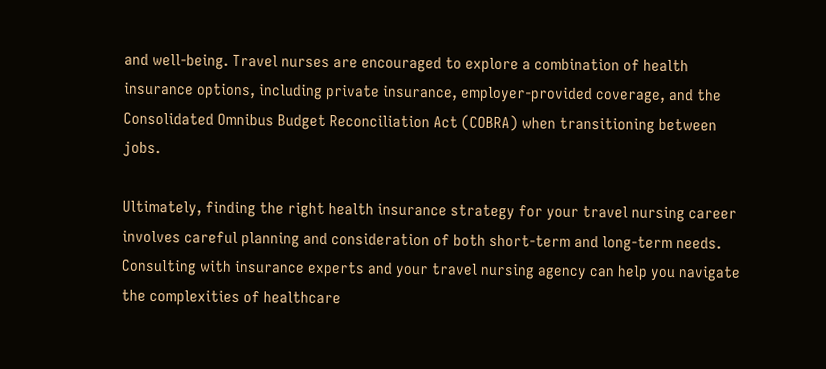and well-being. Travel nurses are encouraged to explore a combination of health insurance options, including private insurance, employer-provided coverage, and the Consolidated Omnibus Budget Reconciliation Act (COBRA) when transitioning between jobs.

Ultimately, finding the right health insurance strategy for your travel nursing career involves careful planning and consideration of both short-term and long-term needs. Consulting with insurance experts and your travel nursing agency can help you navigate the complexities of healthcare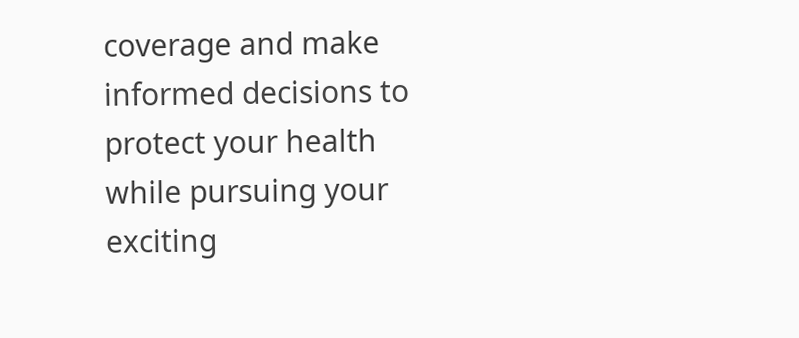coverage and make informed decisions to protect your health while pursuing your exciting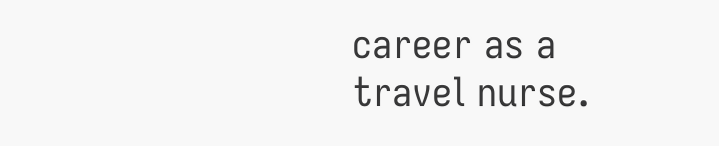career as a travel nurse.